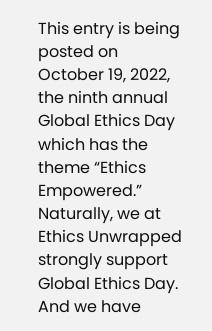This entry is being posted on October 19, 2022, the ninth annual Global Ethics Day which has the theme “Ethics Empowered.” Naturally, we at Ethics Unwrapped strongly support Global Ethics Day. And we have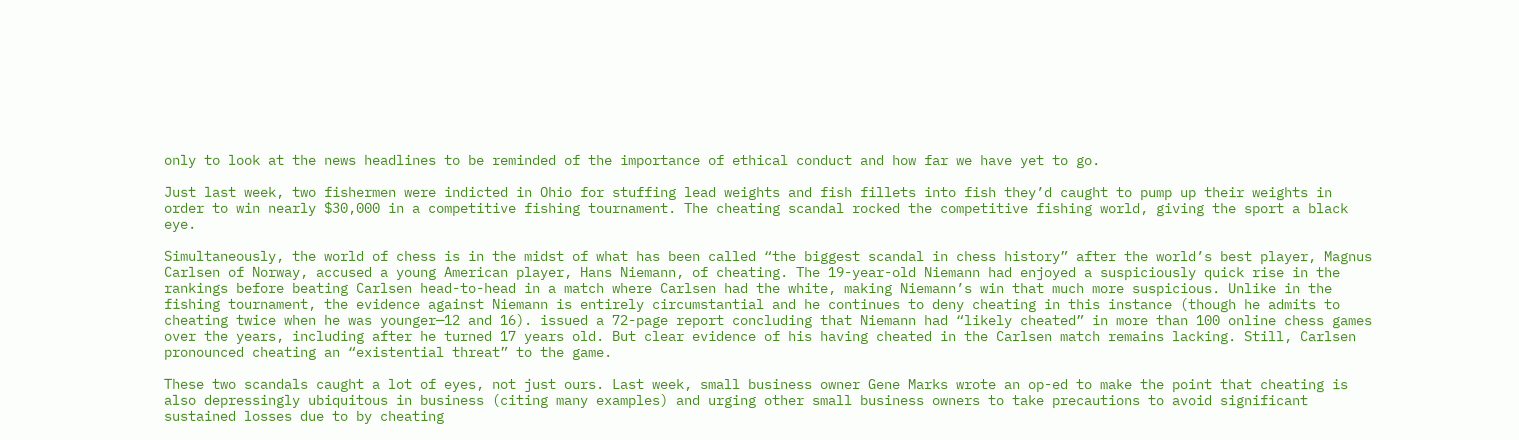only to look at the news headlines to be reminded of the importance of ethical conduct and how far we have yet to go.

Just last week, two fishermen were indicted in Ohio for stuffing lead weights and fish fillets into fish they’d caught to pump up their weights in order to win nearly $30,000 in a competitive fishing tournament. The cheating scandal rocked the competitive fishing world, giving the sport a black eye.

Simultaneously, the world of chess is in the midst of what has been called “the biggest scandal in chess history” after the world’s best player, Magnus Carlsen of Norway, accused a young American player, Hans Niemann, of cheating. The 19-year-old Niemann had enjoyed a suspiciously quick rise in the rankings before beating Carlsen head-to-head in a match where Carlsen had the white, making Niemann’s win that much more suspicious. Unlike in the fishing tournament, the evidence against Niemann is entirely circumstantial and he continues to deny cheating in this instance (though he admits to cheating twice when he was younger—12 and 16). issued a 72-page report concluding that Niemann had “likely cheated” in more than 100 online chess games over the years, including after he turned 17 years old. But clear evidence of his having cheated in the Carlsen match remains lacking. Still, Carlsen pronounced cheating an “existential threat” to the game.

These two scandals caught a lot of eyes, not just ours. Last week, small business owner Gene Marks wrote an op-ed to make the point that cheating is also depressingly ubiquitous in business (citing many examples) and urging other small business owners to take precautions to avoid significant sustained losses due to by cheating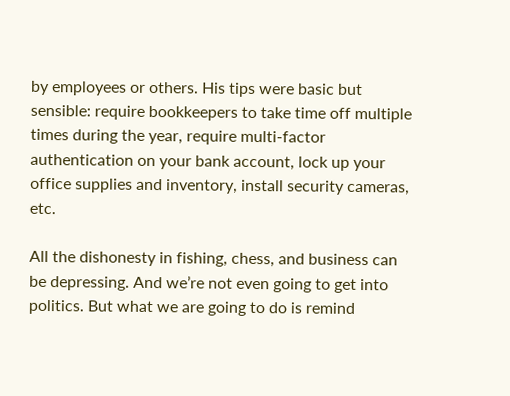by employees or others. His tips were basic but sensible: require bookkeepers to take time off multiple times during the year, require multi-factor authentication on your bank account, lock up your office supplies and inventory, install security cameras, etc.

All the dishonesty in fishing, chess, and business can be depressing. And we’re not even going to get into politics. But what we are going to do is remind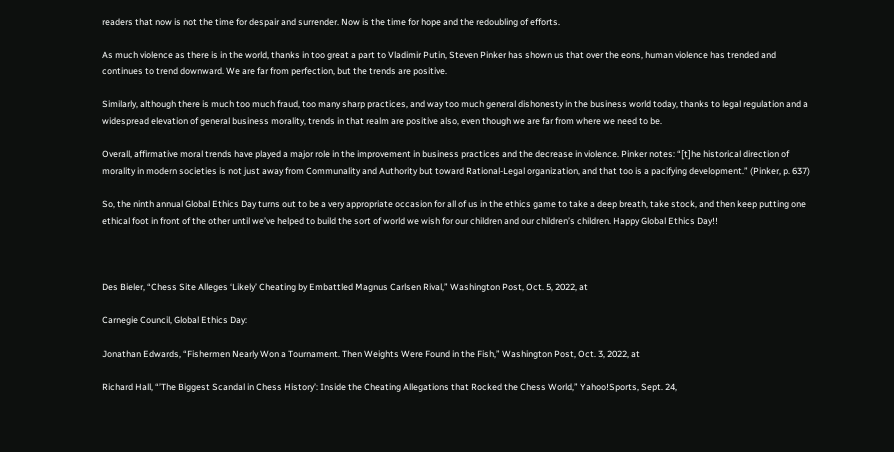readers that now is not the time for despair and surrender. Now is the time for hope and the redoubling of efforts.

As much violence as there is in the world, thanks in too great a part to Vladimir Putin, Steven Pinker has shown us that over the eons, human violence has trended and continues to trend downward. We are far from perfection, but the trends are positive.

Similarly, although there is much too much fraud, too many sharp practices, and way too much general dishonesty in the business world today, thanks to legal regulation and a widespread elevation of general business morality, trends in that realm are positive also, even though we are far from where we need to be.

Overall, affirmative moral trends have played a major role in the improvement in business practices and the decrease in violence. Pinker notes: “[t]he historical direction of morality in modern societies is not just away from Communality and Authority but toward Rational-Legal organization, and that too is a pacifying development.” (Pinker, p. 637)

So, the ninth annual Global Ethics Day turns out to be a very appropriate occasion for all of us in the ethics game to take a deep breath, take stock, and then keep putting one ethical foot in front of the other until we’ve helped to build the sort of world we wish for our children and our children’s children. Happy Global Ethics Day!!



Des Bieler, “Chess Site Alleges ‘Likely’ Cheating by Embattled Magnus Carlsen Rival,” Washington Post, Oct. 5, 2022, at

Carnegie Council, Global Ethics Day:

Jonathan Edwards, “Fishermen Nearly Won a Tournament. Then Weights Were Found in the Fish,” Washington Post, Oct. 3, 2022, at

Richard Hall, “’The Biggest Scandal in Chess History’: Inside the Cheating Allegations that Rocked the Chess World,” Yahoo!Sports, Sept. 24,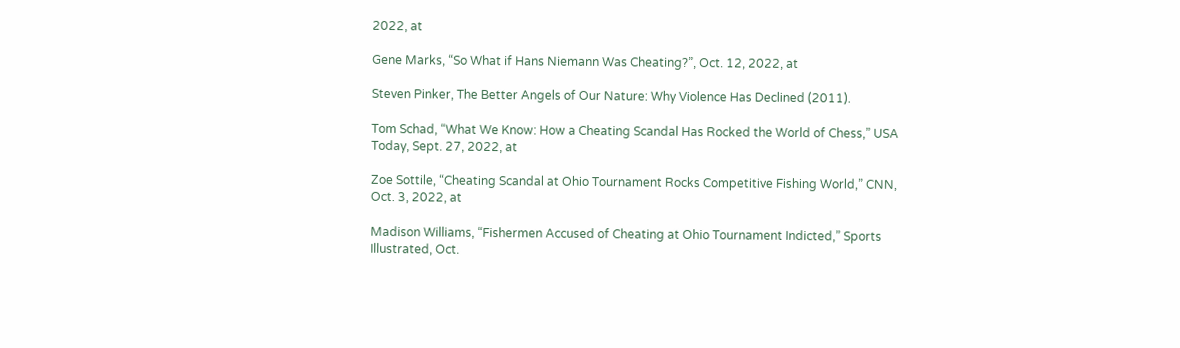2022, at

Gene Marks, “So What if Hans Niemann Was Cheating?”, Oct. 12, 2022, at

Steven Pinker, The Better Angels of Our Nature: Why Violence Has Declined (2011).

Tom Schad, “What We Know: How a Cheating Scandal Has Rocked the World of Chess,” USA Today, Sept. 27, 2022, at

Zoe Sottile, “Cheating Scandal at Ohio Tournament Rocks Competitive Fishing World,” CNN, Oct. 3, 2022, at

Madison Williams, “Fishermen Accused of Cheating at Ohio Tournament Indicted,” Sports Illustrated, Oct.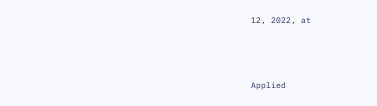12, 2022, at



Applied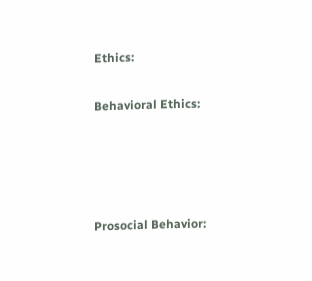Ethics:

Behavioral Ethics:




Prosocial Behavior: